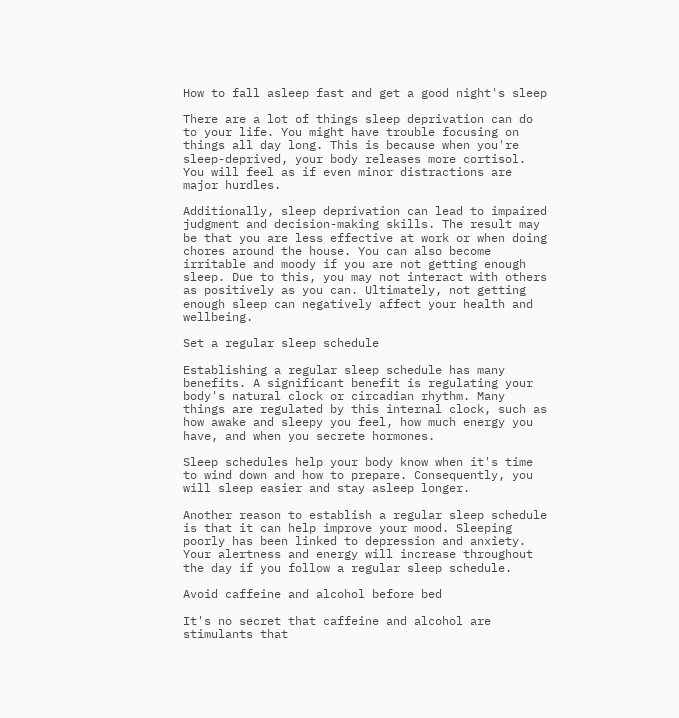How to fall asleep fast and get a good night's sleep

There are a lot of things sleep deprivation can do to your life. You might have trouble focusing on things all day long. This is because when you're sleep-deprived, your body releases more cortisol. You will feel as if even minor distractions are major hurdles.

Additionally, sleep deprivation can lead to impaired judgment and decision-making skills. The result may be that you are less effective at work or when doing chores around the house. You can also become irritable and moody if you are not getting enough sleep. Due to this, you may not interact with others as positively as you can. Ultimately, not getting enough sleep can negatively affect your health and wellbeing.

Set a regular sleep schedule

Establishing a regular sleep schedule has many benefits. A significant benefit is regulating your body's natural clock or circadian rhythm. Many things are regulated by this internal clock, such as how awake and sleepy you feel, how much energy you have, and when you secrete hormones.

Sleep schedules help your body know when it's time to wind down and how to prepare. Consequently, you will sleep easier and stay asleep longer.

Another reason to establish a regular sleep schedule is that it can help improve your mood. Sleeping poorly has been linked to depression and anxiety. Your alertness and energy will increase throughout the day if you follow a regular sleep schedule.

Avoid caffeine and alcohol before bed

It's no secret that caffeine and alcohol are stimulants that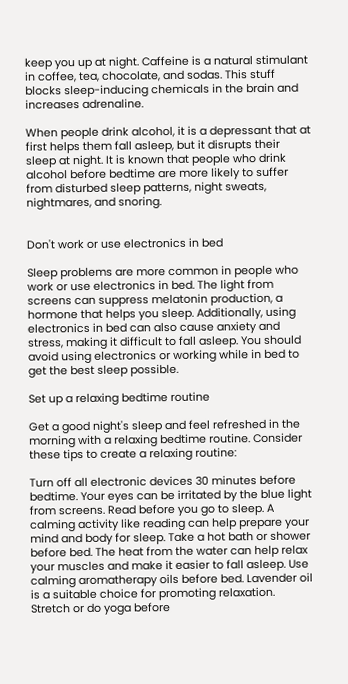keep you up at night. Caffeine is a natural stimulant in coffee, tea, chocolate, and sodas. This stuff blocks sleep-inducing chemicals in the brain and increases adrenaline.

When people drink alcohol, it is a depressant that at first helps them fall asleep, but it disrupts their sleep at night. It is known that people who drink alcohol before bedtime are more likely to suffer from disturbed sleep patterns, night sweats, nightmares, and snoring.


Don't work or use electronics in bed

Sleep problems are more common in people who work or use electronics in bed. The light from screens can suppress melatonin production, a hormone that helps you sleep. Additionally, using electronics in bed can also cause anxiety and stress, making it difficult to fall asleep. You should avoid using electronics or working while in bed to get the best sleep possible.

Set up a relaxing bedtime routine

Get a good night's sleep and feel refreshed in the morning with a relaxing bedtime routine. Consider these tips to create a relaxing routine:

Turn off all electronic devices 30 minutes before bedtime. Your eyes can be irritated by the blue light from screens. Read before you go to sleep. A calming activity like reading can help prepare your mind and body for sleep. Take a hot bath or shower before bed. The heat from the water can help relax your muscles and make it easier to fall asleep. Use calming aromatherapy oils before bed. Lavender oil is a suitable choice for promoting relaxation. Stretch or do yoga before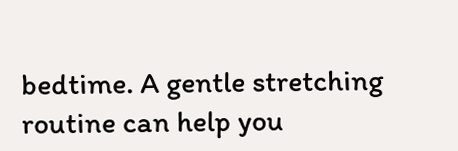bedtime. A gentle stretching routine can help you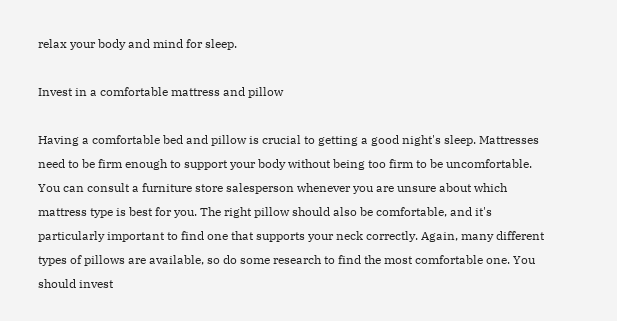relax your body and mind for sleep.

Invest in a comfortable mattress and pillow

Having a comfortable bed and pillow is crucial to getting a good night's sleep. Mattresses need to be firm enough to support your body without being too firm to be uncomfortable. You can consult a furniture store salesperson whenever you are unsure about which mattress type is best for you. The right pillow should also be comfortable, and it's particularly important to find one that supports your neck correctly. Again, many different types of pillows are available, so do some research to find the most comfortable one. You should invest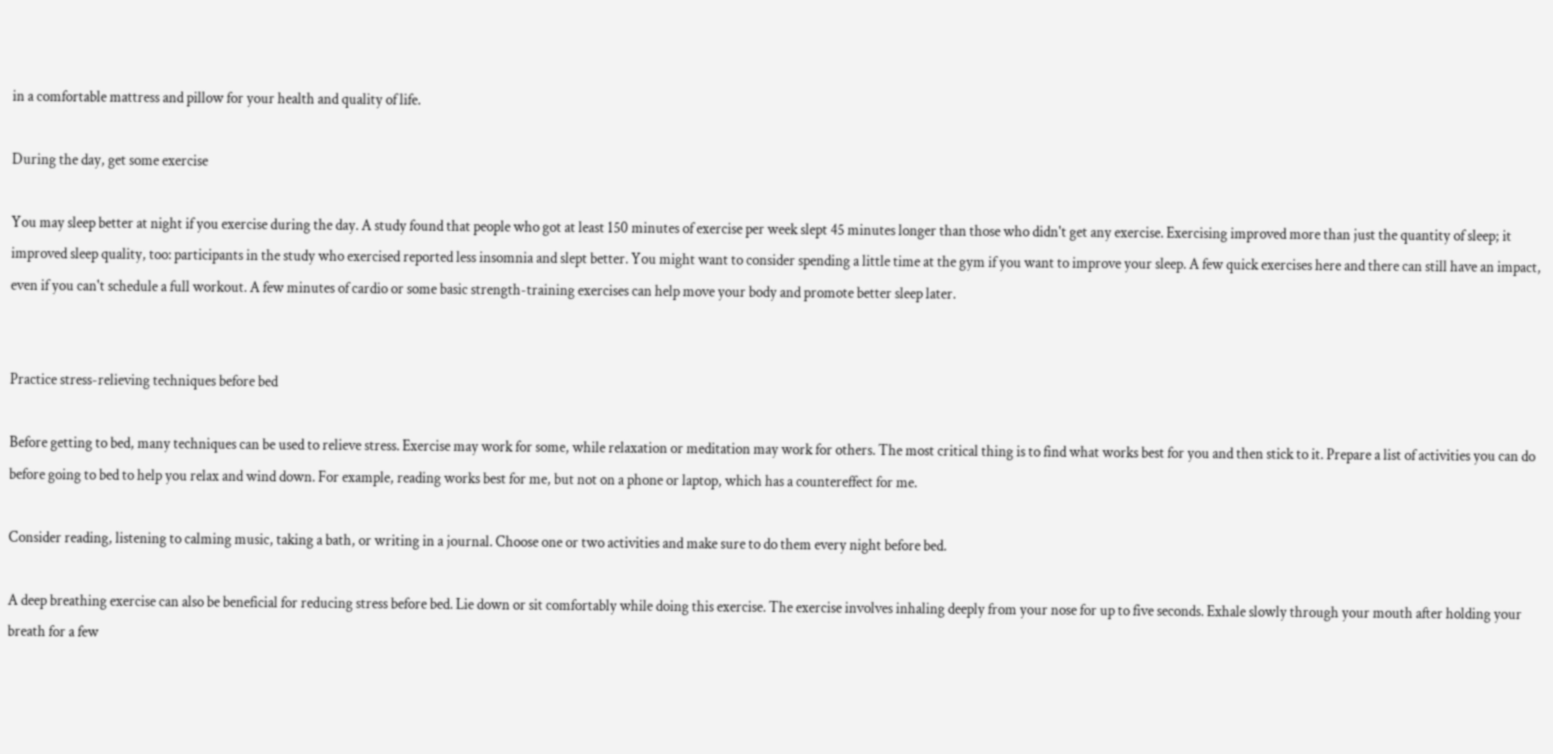in a comfortable mattress and pillow for your health and quality of life.

During the day, get some exercise

You may sleep better at night if you exercise during the day. A study found that people who got at least 150 minutes of exercise per week slept 45 minutes longer than those who didn't get any exercise. Exercising improved more than just the quantity of sleep; it improved sleep quality, too: participants in the study who exercised reported less insomnia and slept better. You might want to consider spending a little time at the gym if you want to improve your sleep. A few quick exercises here and there can still have an impact, even if you can't schedule a full workout. A few minutes of cardio or some basic strength-training exercises can help move your body and promote better sleep later.


Practice stress-relieving techniques before bed

Before getting to bed, many techniques can be used to relieve stress. Exercise may work for some, while relaxation or meditation may work for others. The most critical thing is to find what works best for you and then stick to it. Prepare a list of activities you can do before going to bed to help you relax and wind down. For example, reading works best for me, but not on a phone or laptop, which has a countereffect for me.

Consider reading, listening to calming music, taking a bath, or writing in a journal. Choose one or two activities and make sure to do them every night before bed.

A deep breathing exercise can also be beneficial for reducing stress before bed. Lie down or sit comfortably while doing this exercise. The exercise involves inhaling deeply from your nose for up to five seconds. Exhale slowly through your mouth after holding your breath for a few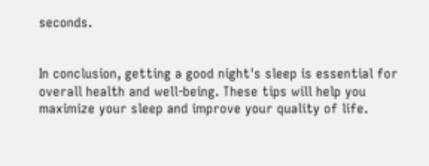seconds.


In conclusion, getting a good night's sleep is essential for overall health and well-being. These tips will help you maximize your sleep and improve your quality of life.